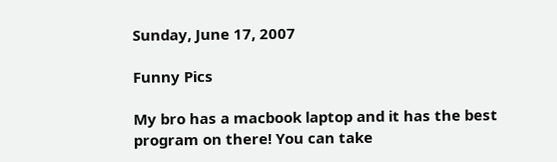Sunday, June 17, 2007

Funny Pics

My bro has a macbook laptop and it has the best program on there! You can take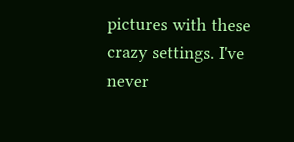pictures with these crazy settings. I've never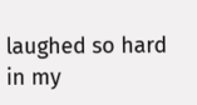laughed so hard in my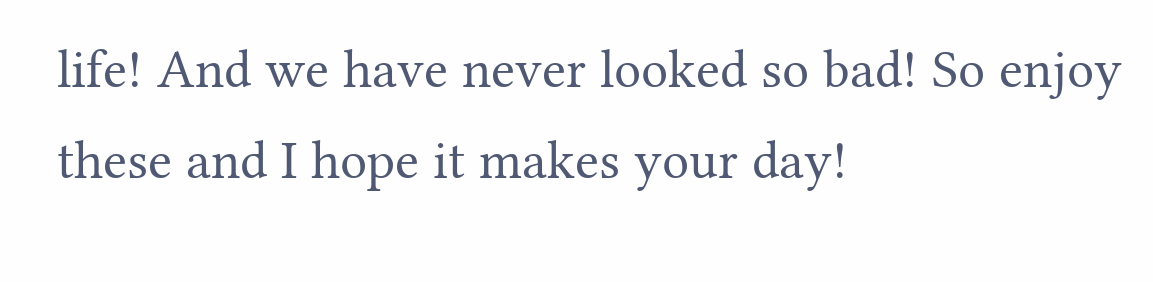life! And we have never looked so bad! So enjoy these and I hope it makes your day!